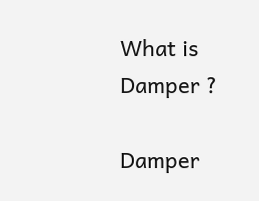What is Damper ?

Damper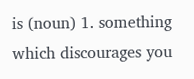is (noun) 1. something which discourages you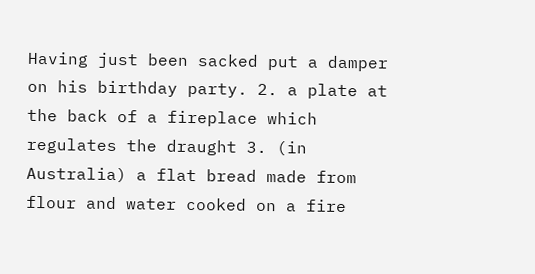Having just been sacked put a damper on his birthday party. 2. a plate at the back of a fireplace which regulates the draught 3. (in Australia) a flat bread made from flour and water cooked on a fire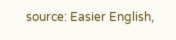source: Easier English,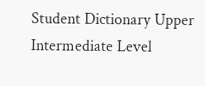Student Dictionary Upper Intermediate Level